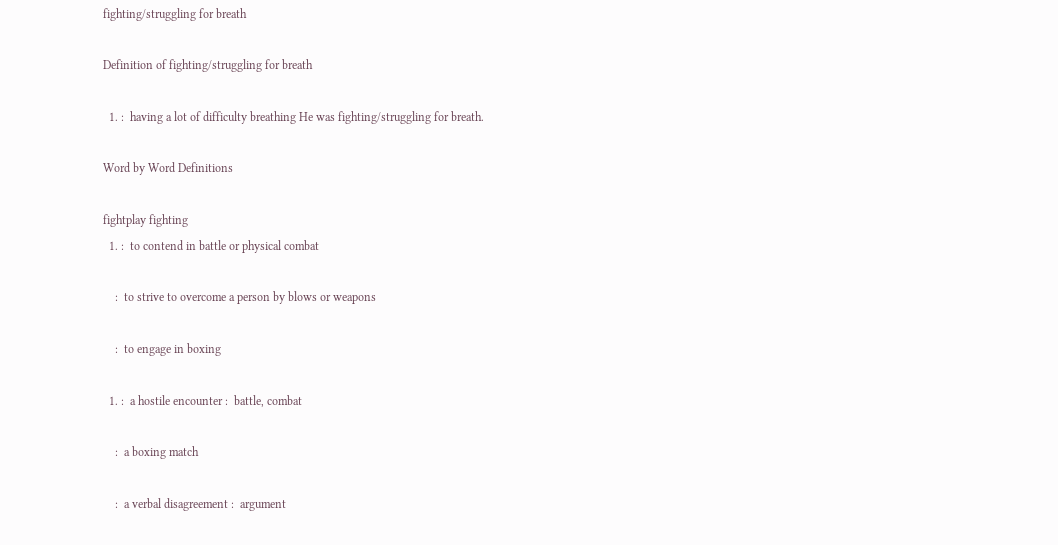fighting/struggling for breath

Definition of fighting/struggling for breath

  1. :  having a lot of difficulty breathing He was fighting/struggling for breath.

Word by Word Definitions

fightplay fighting
  1. :  to contend in battle or physical combat

    :  to strive to overcome a person by blows or weapons

    :  to engage in boxing

  1. :  a hostile encounter :  battle, combat

    :  a boxing match

    :  a verbal disagreement :  argument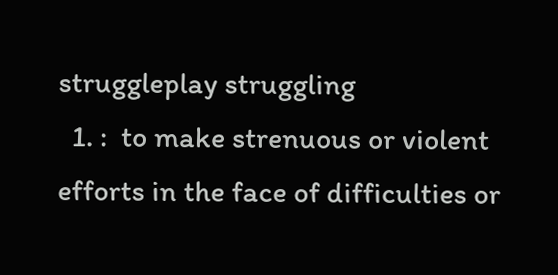struggleplay struggling
  1. :  to make strenuous or violent efforts in the face of difficulties or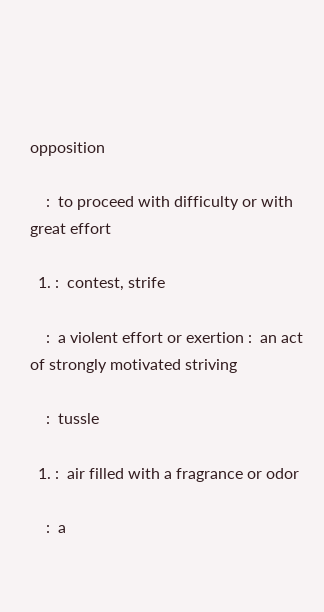opposition

    :  to proceed with difficulty or with great effort

  1. :  contest, strife

    :  a violent effort or exertion :  an act of strongly motivated striving

    :  tussle

  1. :  air filled with a fragrance or odor

    :  a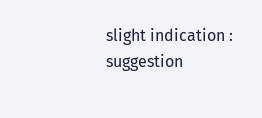slight indication :  suggestion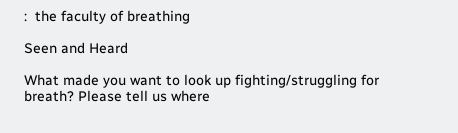:  the faculty of breathing

Seen and Heard

What made you want to look up fighting/struggling for breath? Please tell us where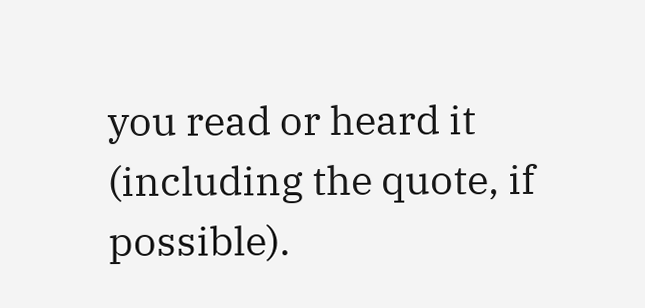you read or heard it (including the quote, if possible).